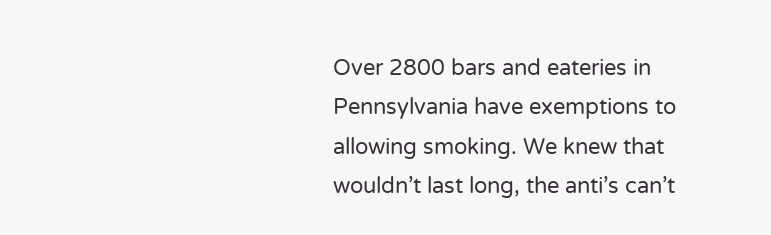Over 2800 bars and eateries in Pennsylvania have exemptions to allowing smoking. We knew that wouldn’t last long, the anti’s can’t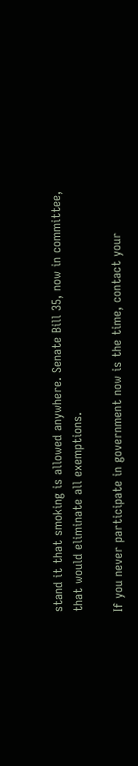stand it that smoking is allowed anywhere. Senate Bill 35, now in committee, that would eliminate all exemptions.

If you never participate in government now is the time, contact your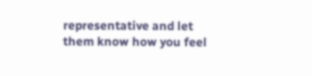representative and let them know how you feel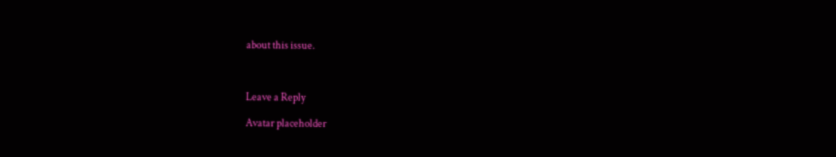about this issue.



Leave a Reply

Avatar placeholder